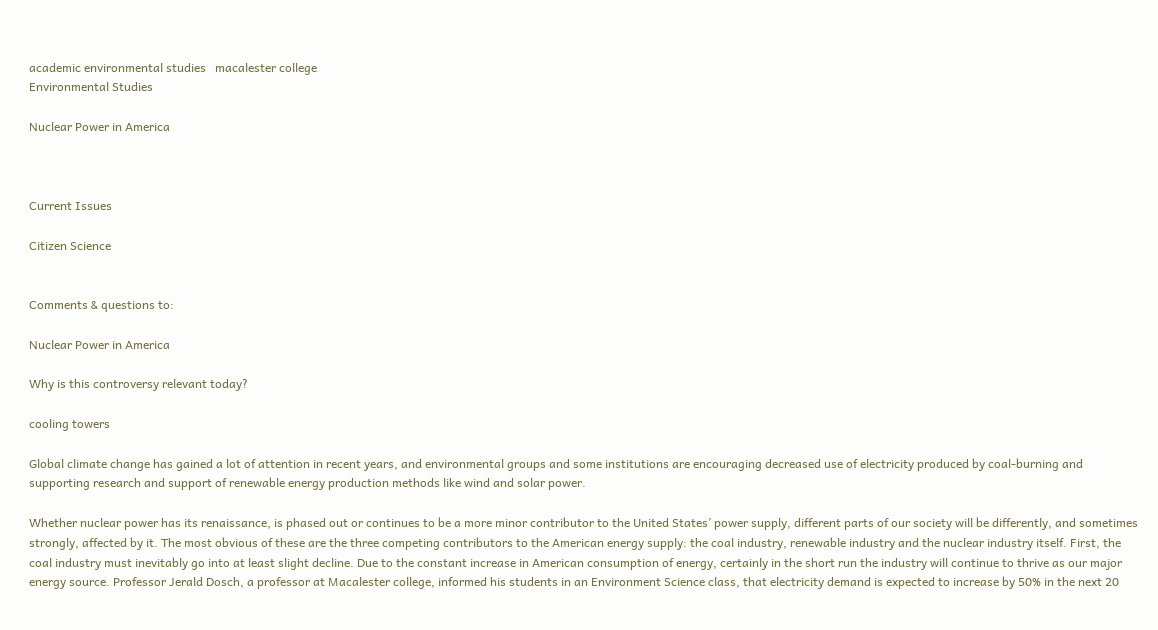academic environmental studies   macalester college
Environmental Studies

Nuclear Power in America



Current Issues

Citizen Science


Comments & questions to:

Nuclear Power in America

Why is this controversy relevant today?

cooling towers

Global climate change has gained a lot of attention in recent years, and environmental groups and some institutions are encouraging decreased use of electricity produced by coal-burning and supporting research and support of renewable energy production methods like wind and solar power.

Whether nuclear power has its renaissance, is phased out or continues to be a more minor contributor to the United States’ power supply, different parts of our society will be differently, and sometimes strongly, affected by it. The most obvious of these are the three competing contributors to the American energy supply: the coal industry, renewable industry and the nuclear industry itself. First, the coal industry must inevitably go into at least slight decline. Due to the constant increase in American consumption of energy, certainly in the short run the industry will continue to thrive as our major energy source. Professor Jerald Dosch, a professor at Macalester college, informed his students in an Environment Science class, that electricity demand is expected to increase by 50% in the next 20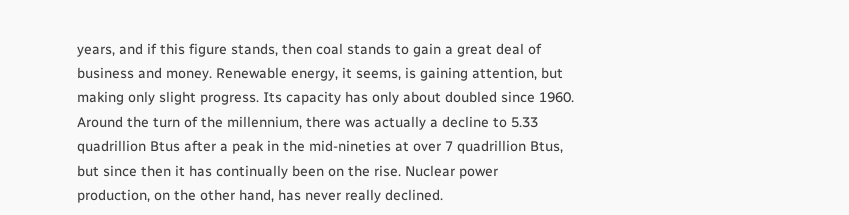years, and if this figure stands, then coal stands to gain a great deal of business and money. Renewable energy, it seems, is gaining attention, but making only slight progress. Its capacity has only about doubled since 1960. Around the turn of the millennium, there was actually a decline to 5.33 quadrillion Btus after a peak in the mid-nineties at over 7 quadrillion Btus, but since then it has continually been on the rise. Nuclear power production, on the other hand, has never really declined.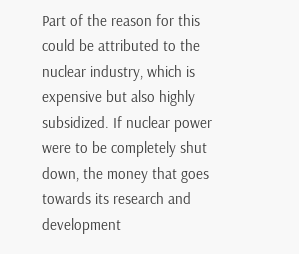Part of the reason for this could be attributed to the nuclear industry, which is expensive but also highly subsidized. If nuclear power were to be completely shut down, the money that goes towards its research and development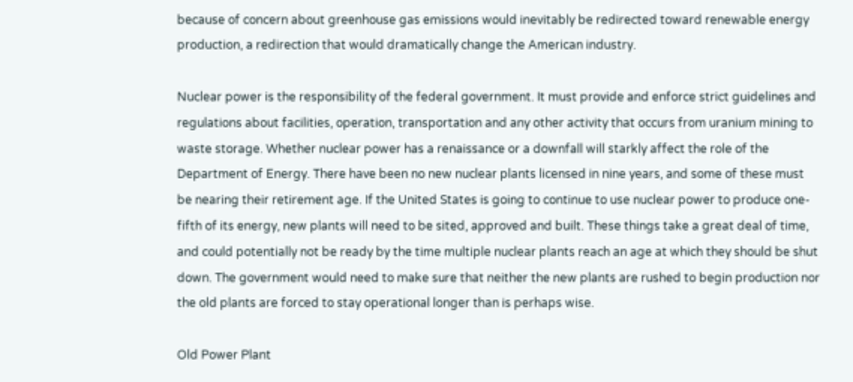because of concern about greenhouse gas emissions would inevitably be redirected toward renewable energy production, a redirection that would dramatically change the American industry.

Nuclear power is the responsibility of the federal government. It must provide and enforce strict guidelines and regulations about facilities, operation, transportation and any other activity that occurs from uranium mining to waste storage. Whether nuclear power has a renaissance or a downfall will starkly affect the role of the Department of Energy. There have been no new nuclear plants licensed in nine years, and some of these must be nearing their retirement age. If the United States is going to continue to use nuclear power to produce one-fifth of its energy, new plants will need to be sited, approved and built. These things take a great deal of time, and could potentially not be ready by the time multiple nuclear plants reach an age at which they should be shut down. The government would need to make sure that neither the new plants are rushed to begin production nor the old plants are forced to stay operational longer than is perhaps wise.

Old Power Plant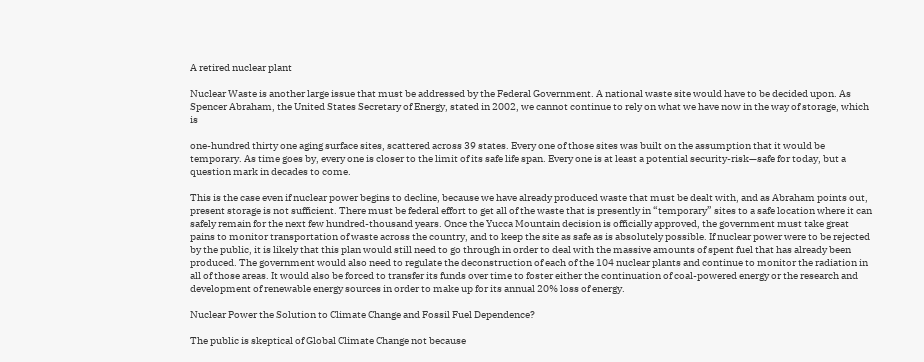A retired nuclear plant

Nuclear Waste is another large issue that must be addressed by the Federal Government. A national waste site would have to be decided upon. As Spencer Abraham, the United States Secretary of Energy, stated in 2002, we cannot continue to rely on what we have now in the way of storage, which is

one-hundred thirty one aging surface sites, scattered across 39 states. Every one of those sites was built on the assumption that it would be temporary. As time goes by, every one is closer to the limit of its safe life span. Every one is at least a potential security-risk—safe for today, but a question mark in decades to come.

This is the case even if nuclear power begins to decline, because we have already produced waste that must be dealt with, and as Abraham points out, present storage is not sufficient. There must be federal effort to get all of the waste that is presently in “temporary” sites to a safe location where it can safely remain for the next few hundred-thousand years. Once the Yucca Mountain decision is officially approved, the government must take great pains to monitor transportation of waste across the country, and to keep the site as safe as is absolutely possible. If nuclear power were to be rejected by the public, it is likely that this plan would still need to go through in order to deal with the massive amounts of spent fuel that has already been produced. The government would also need to regulate the deconstruction of each of the 104 nuclear plants and continue to monitor the radiation in all of those areas. It would also be forced to transfer its funds over time to foster either the continuation of coal-powered energy or the research and development of renewable energy sources in order to make up for its annual 20% loss of energy.

Nuclear Power the Solution to Climate Change and Fossil Fuel Dependence?

The public is skeptical of Global Climate Change not because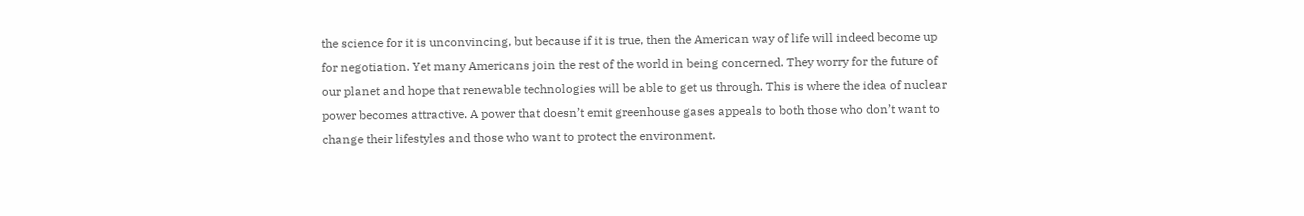the science for it is unconvincing, but because if it is true, then the American way of life will indeed become up for negotiation. Yet many Americans join the rest of the world in being concerned. They worry for the future of our planet and hope that renewable technologies will be able to get us through. This is where the idea of nuclear power becomes attractive. A power that doesn’t emit greenhouse gases appeals to both those who don’t want to change their lifestyles and those who want to protect the environment.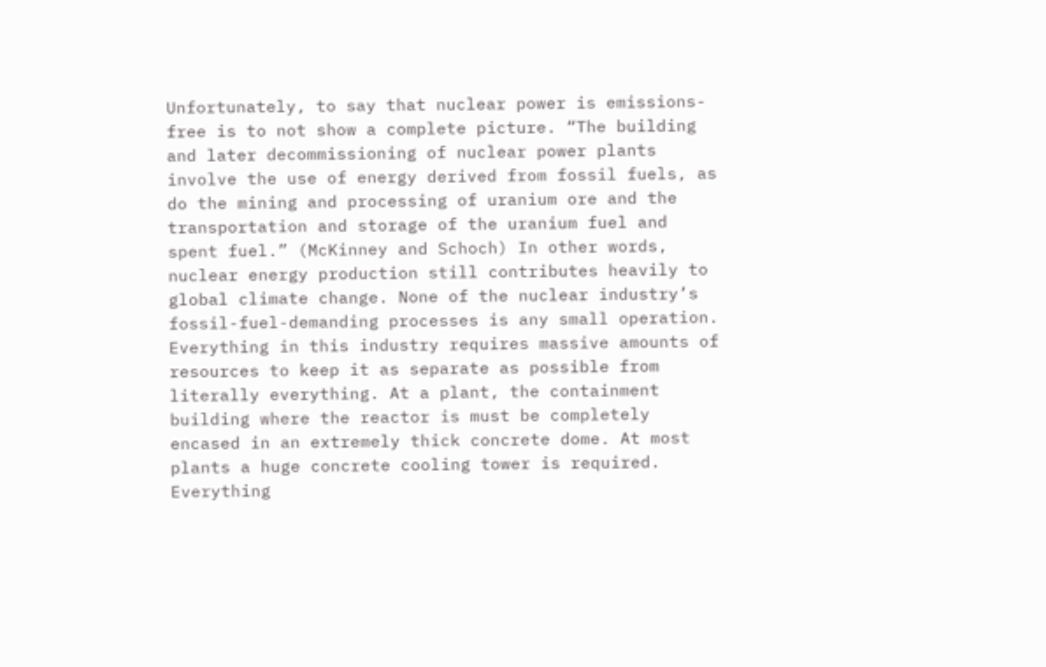Unfortunately, to say that nuclear power is emissions-free is to not show a complete picture. “The building and later decommissioning of nuclear power plants involve the use of energy derived from fossil fuels, as do the mining and processing of uranium ore and the transportation and storage of the uranium fuel and spent fuel.” (McKinney and Schoch) In other words, nuclear energy production still contributes heavily to global climate change. None of the nuclear industry’s fossil-fuel-demanding processes is any small operation. Everything in this industry requires massive amounts of resources to keep it as separate as possible from literally everything. At a plant, the containment building where the reactor is must be completely encased in an extremely thick concrete dome. At most plants a huge concrete cooling tower is required. Everything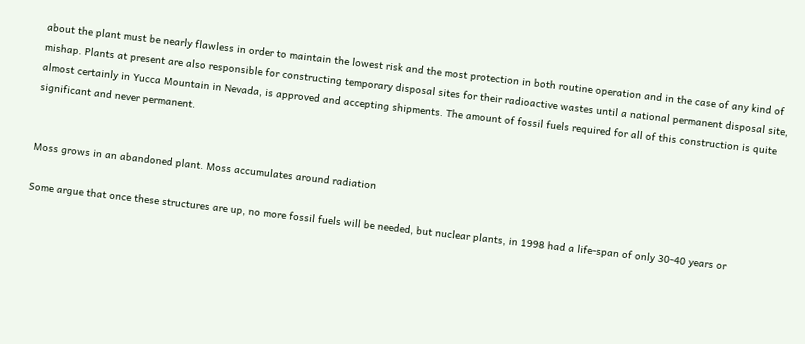about the plant must be nearly flawless in order to maintain the lowest risk and the most protection in both routine operation and in the case of any kind of mishap. Plants at present are also responsible for constructing temporary disposal sites for their radioactive wastes until a national permanent disposal site, almost certainly in Yucca Mountain in Nevada, is approved and accepting shipments. The amount of fossil fuels required for all of this construction is quite significant and never permanent.


Moss grows in an abandoned plant. Moss accumulates around radiation

Some argue that once these structures are up, no more fossil fuels will be needed, but nuclear plants, in 1998 had a life-span of only 30-40 years or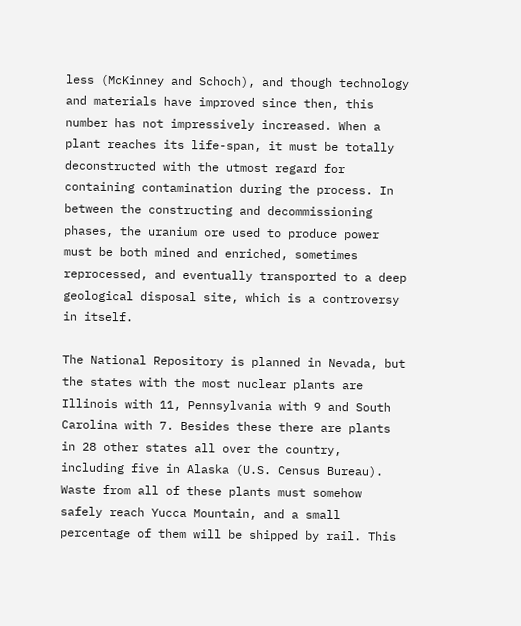less (McKinney and Schoch), and though technology and materials have improved since then, this number has not impressively increased. When a plant reaches its life-span, it must be totally deconstructed with the utmost regard for containing contamination during the process. In between the constructing and decommissioning phases, the uranium ore used to produce power must be both mined and enriched, sometimes reprocessed, and eventually transported to a deep geological disposal site, which is a controversy in itself.

The National Repository is planned in Nevada, but the states with the most nuclear plants are Illinois with 11, Pennsylvania with 9 and South Carolina with 7. Besides these there are plants in 28 other states all over the country, including five in Alaska (U.S. Census Bureau). Waste from all of these plants must somehow safely reach Yucca Mountain, and a small percentage of them will be shipped by rail. This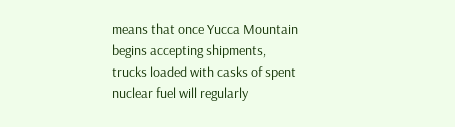means that once Yucca Mountain begins accepting shipments, trucks loaded with casks of spent nuclear fuel will regularly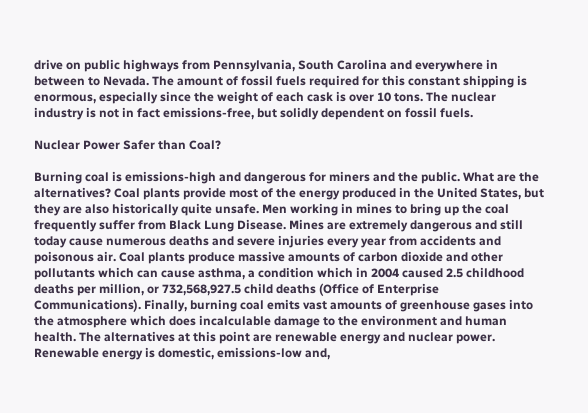drive on public highways from Pennsylvania, South Carolina and everywhere in between to Nevada. The amount of fossil fuels required for this constant shipping is enormous, especially since the weight of each cask is over 10 tons. The nuclear industry is not in fact emissions-free, but solidly dependent on fossil fuels.

Nuclear Power Safer than Coal?

Burning coal is emissions-high and dangerous for miners and the public. What are the alternatives? Coal plants provide most of the energy produced in the United States, but they are also historically quite unsafe. Men working in mines to bring up the coal frequently suffer from Black Lung Disease. Mines are extremely dangerous and still today cause numerous deaths and severe injuries every year from accidents and poisonous air. Coal plants produce massive amounts of carbon dioxide and other pollutants which can cause asthma, a condition which in 2004 caused 2.5 childhood deaths per million, or 732,568,927.5 child deaths (Office of Enterprise Communications). Finally, burning coal emits vast amounts of greenhouse gases into the atmosphere which does incalculable damage to the environment and human health. The alternatives at this point are renewable energy and nuclear power. Renewable energy is domestic, emissions-low and,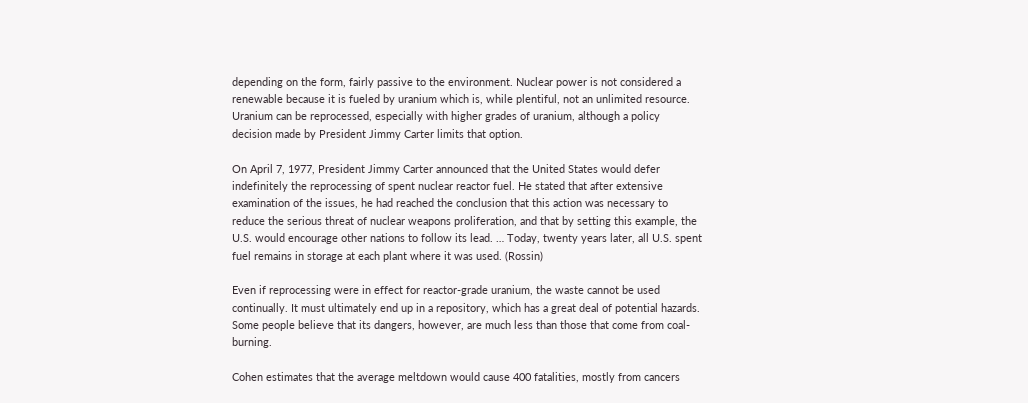depending on the form, fairly passive to the environment. Nuclear power is not considered a renewable because it is fueled by uranium which is, while plentiful, not an unlimited resource. Uranium can be reprocessed, especially with higher grades of uranium, although a policy decision made by President Jimmy Carter limits that option.

On April 7, 1977, President Jimmy Carter announced that the United States would defer indefinitely the reprocessing of spent nuclear reactor fuel. He stated that after extensive examination of the issues, he had reached the conclusion that this action was necessary to reduce the serious threat of nuclear weapons proliferation, and that by setting this example, the U.S. would encourage other nations to follow its lead. … Today, twenty years later, all U.S. spent fuel remains in storage at each plant where it was used. (Rossin)

Even if reprocessing were in effect for reactor-grade uranium, the waste cannot be used continually. It must ultimately end up in a repository, which has a great deal of potential hazards. Some people believe that its dangers, however, are much less than those that come from coal-burning.

Cohen estimates that the average meltdown would cause 400 fatalities, mostly from cancers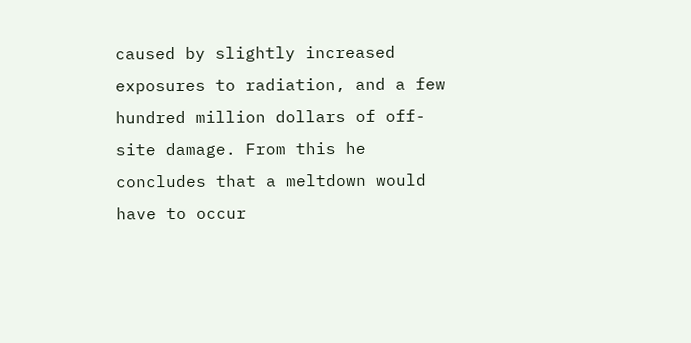caused by slightly increased exposures to radiation, and a few hundred million dollars of off-site damage. From this he concludes that a meltdown would have to occur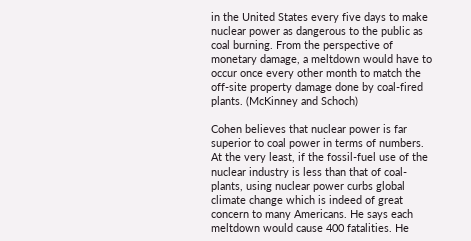in the United States every five days to make nuclear power as dangerous to the public as coal burning. From the perspective of monetary damage, a meltdown would have to occur once every other month to match the off-site property damage done by coal-fired plants. (McKinney and Schoch)

Cohen believes that nuclear power is far superior to coal power in terms of numbers. At the very least, if the fossil-fuel use of the nuclear industry is less than that of coal-plants, using nuclear power curbs global climate change which is indeed of great concern to many Americans. He says each meltdown would cause 400 fatalities. He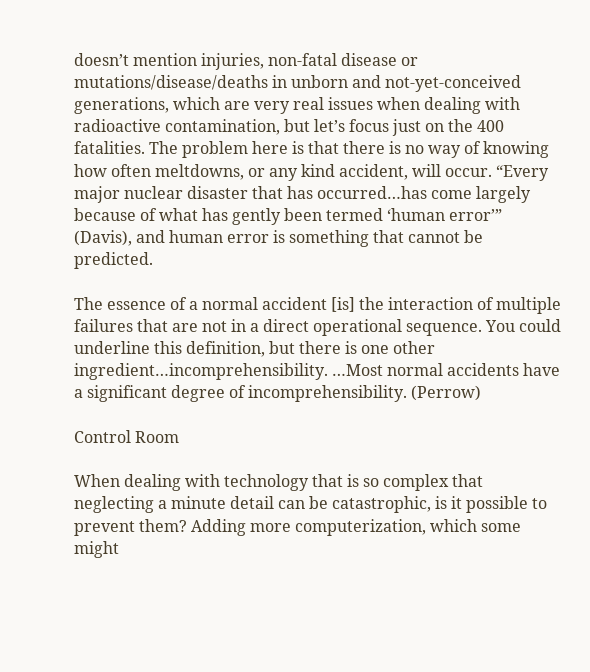doesn’t mention injuries, non-fatal disease or mutations/disease/deaths in unborn and not-yet-conceived generations, which are very real issues when dealing with radioactive contamination, but let’s focus just on the 400 fatalities. The problem here is that there is no way of knowing how often meltdowns, or any kind accident, will occur. “Every major nuclear disaster that has occurred…has come largely because of what has gently been termed ‘human error’” (Davis), and human error is something that cannot be predicted.

The essence of a normal accident [is] the interaction of multiple failures that are not in a direct operational sequence. You could underline this definition, but there is one other ingredient…incomprehensibility. …Most normal accidents have a significant degree of incomprehensibility. (Perrow)

Control Room

When dealing with technology that is so complex that neglecting a minute detail can be catastrophic, is it possible to prevent them? Adding more computerization, which some might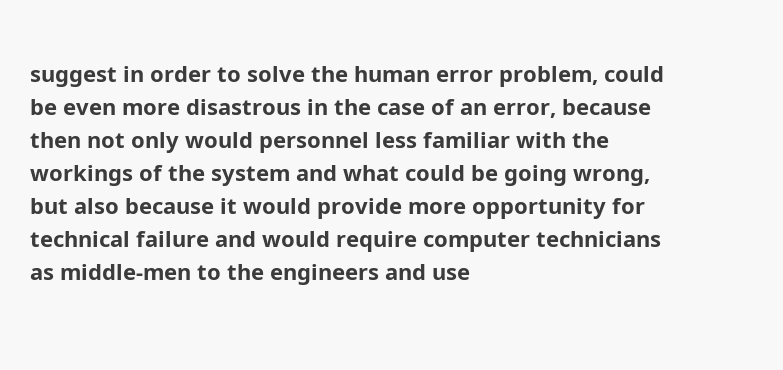suggest in order to solve the human error problem, could be even more disastrous in the case of an error, because then not only would personnel less familiar with the workings of the system and what could be going wrong, but also because it would provide more opportunity for technical failure and would require computer technicians as middle-men to the engineers and use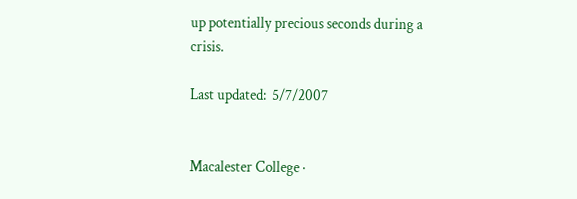up potentially precious seconds during a crisis.

Last updated:  5/7/2007


Macalester College ·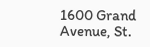1600 Grand Avenue, St.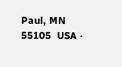Paul, MN 55105  USA ·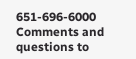651-696-6000
Comments and questions to